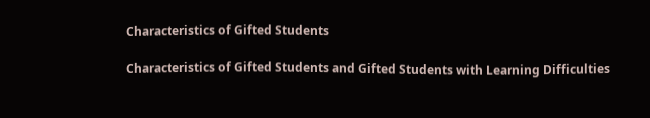Characteristics of Gifted Students

Characteristics of Gifted Students and Gifted Students with Learning Difficulties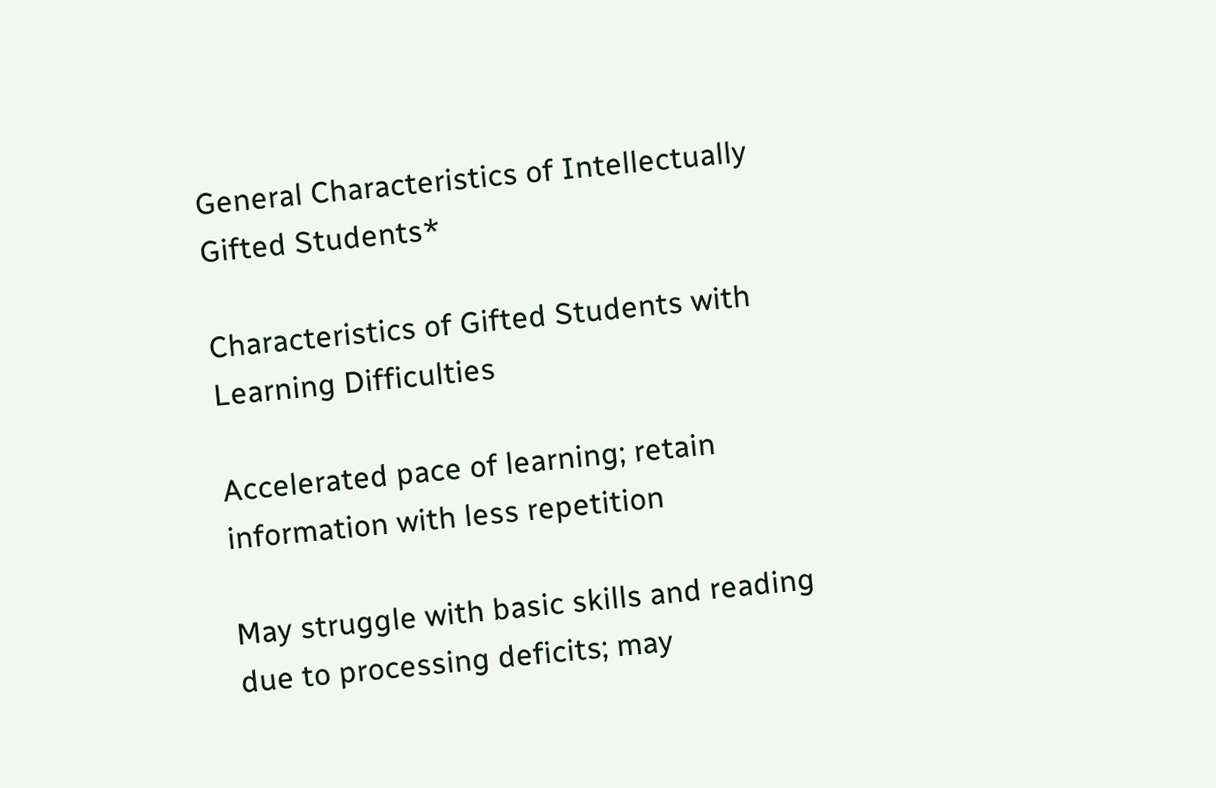General Characteristics of Intellectually Gifted Students*

Characteristics of Gifted Students with Learning Difficulties

Accelerated pace of learning; retain information with less repetition

May struggle with basic skills and reading due to processing deficits; may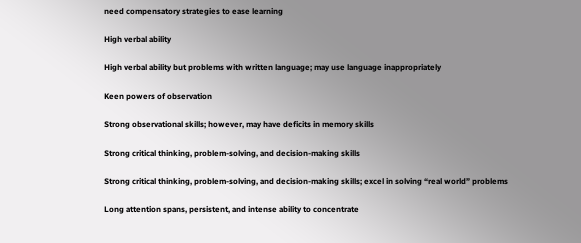need compensatory strategies to ease learning

High verbal ability

High verbal ability but problems with written language; may use language inappropriately

Keen powers of observation

Strong observational skills; however, may have deficits in memory skills

Strong critical thinking, problem-solving, and decision-making skills

Strong critical thinking, problem-solving, and decision-making skills; excel in solving “real world” problems

Long attention spans, persistent, and intense ability to concentrate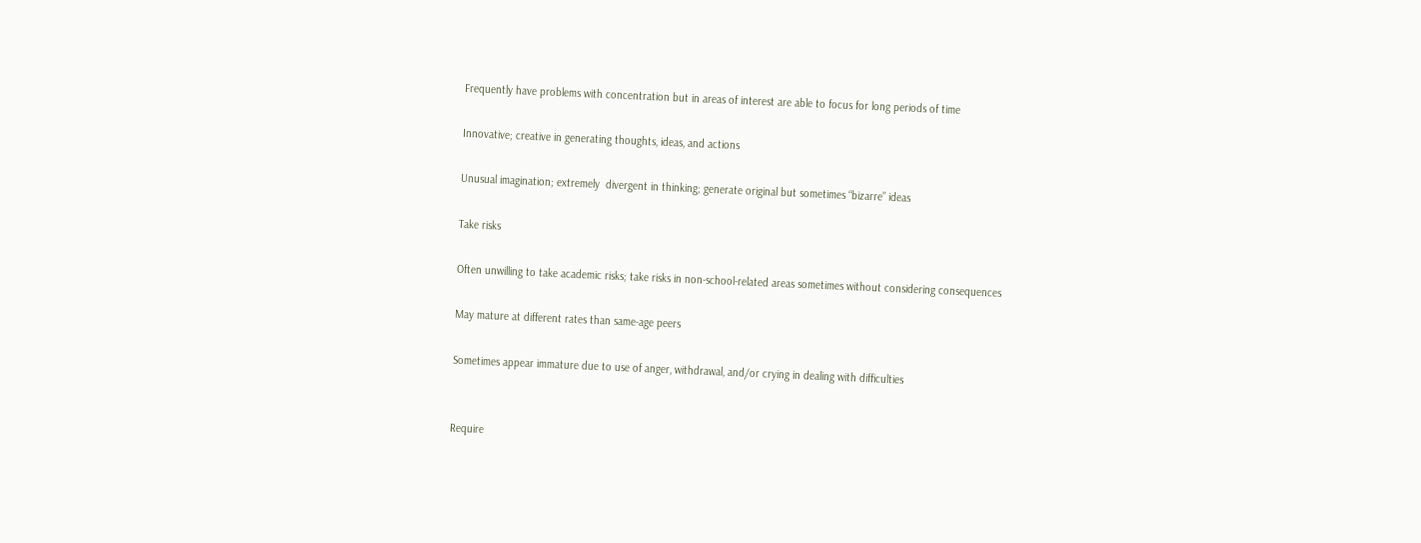Frequently have problems with concentration but in areas of interest are able to focus for long periods of time

Innovative; creative in generating thoughts, ideas, and actions

Unusual imagination; extremely  divergent in thinking; generate original but sometimes “bizarre” ideas

Take risks

Often unwilling to take academic risks; take risks in non-school-related areas sometimes without considering consequences

May mature at different rates than same-age peers

Sometimes appear immature due to use of anger, withdrawal, and/or crying in dealing with difficulties


Require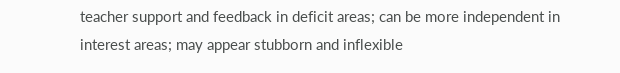teacher support and feedback in deficit areas; can be more independent in interest areas; may appear stubborn and inflexible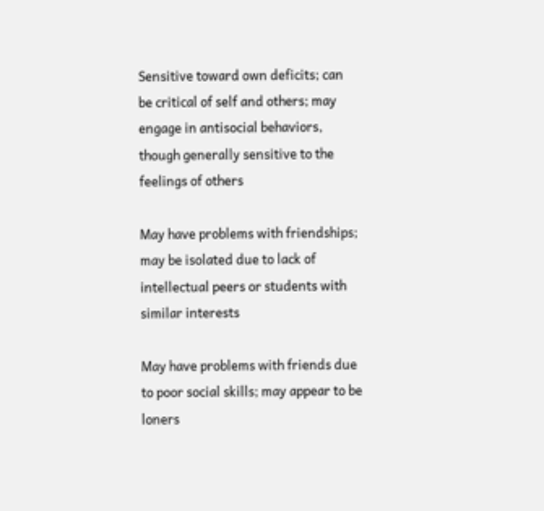Sensitive toward own deficits; can be critical of self and others; may engage in antisocial behaviors, though generally sensitive to the feelings of others

May have problems with friendships; may be isolated due to lack of intellectual peers or students with similar interests

May have problems with friends due to poor social skills; may appear to be loners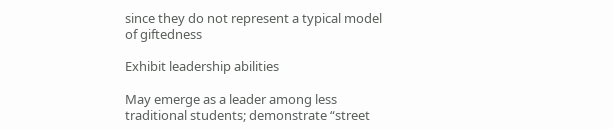since they do not represent a typical model of giftedness

Exhibit leadership abilities

May emerge as a leader among less traditional students; demonstrate “street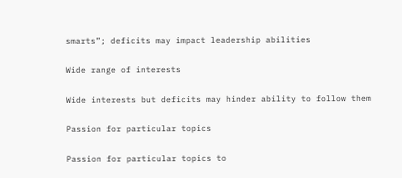smarts”; deficits may impact leadership abilities

Wide range of interests

Wide interests but deficits may hinder ability to follow them

Passion for particular topics

Passion for particular topics to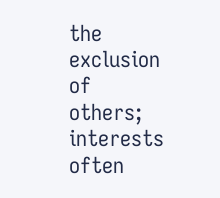the exclusion of others; interests often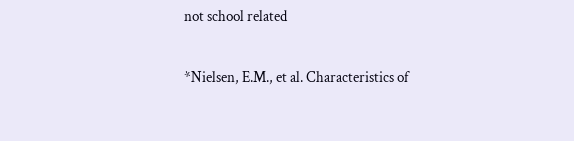not school related

*Nielsen, E.M., et al. Characteristics of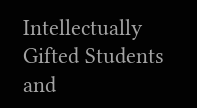Intellectually Gifted Students and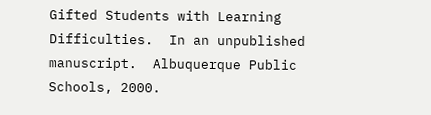Gifted Students with Learning Difficulties.  In an unpublished manuscript.  Albuquerque Public Schools, 2000.